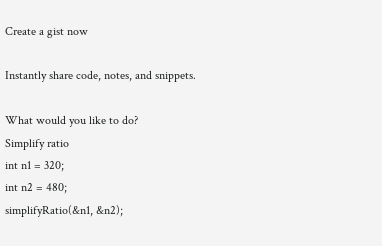Create a gist now

Instantly share code, notes, and snippets.

What would you like to do?
Simplify ratio
int n1 = 320;
int n2 = 480;
simplifyRatio(&n1, &n2);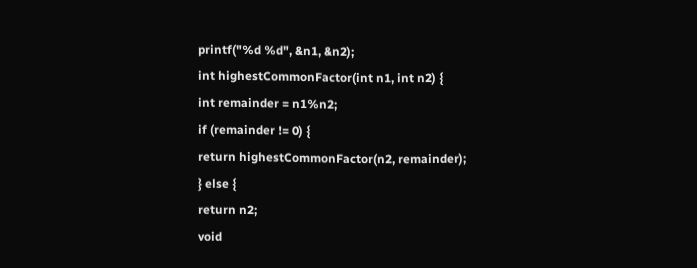printf("%d %d", &n1, &n2);
int highestCommonFactor(int n1, int n2) {
int remainder = n1%n2;
if (remainder != 0) {
return highestCommonFactor(n2, remainder);
} else {
return n2;
void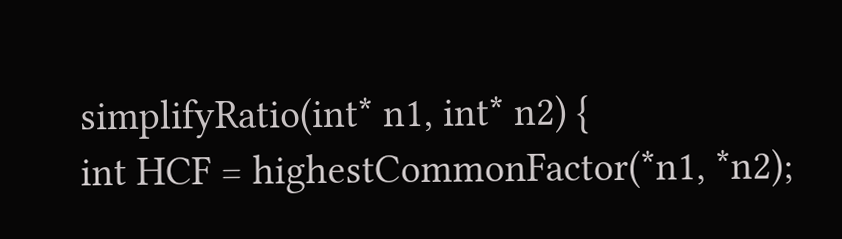simplifyRatio(int* n1, int* n2) {
int HCF = highestCommonFactor(*n1, *n2);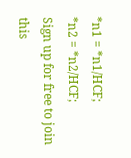*n1 = *n1/HCF;
*n2 = *n2/HCF;
Sign up for free to join this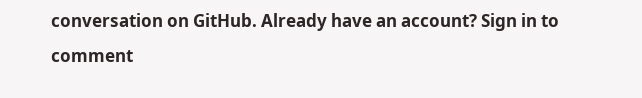conversation on GitHub. Already have an account? Sign in to comment